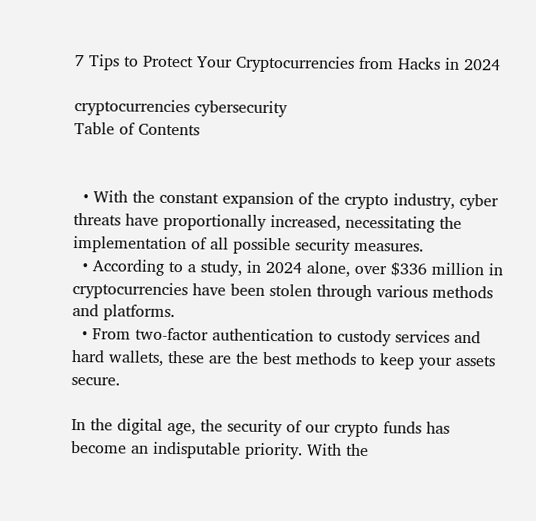7 Tips to Protect Your Cryptocurrencies from Hacks in 2024

cryptocurrencies cybersecurity
Table of Contents


  • With the constant expansion of the crypto industry, cyber threats have proportionally increased, necessitating the implementation of all possible security measures.
  • According to a study, in 2024 alone, over $336 million in cryptocurrencies have been stolen through various methods and platforms.
  • From two-factor authentication to custody services and hard wallets, these are the best methods to keep your assets secure.

In the digital age, the security of our crypto funds has become an indisputable priority. With the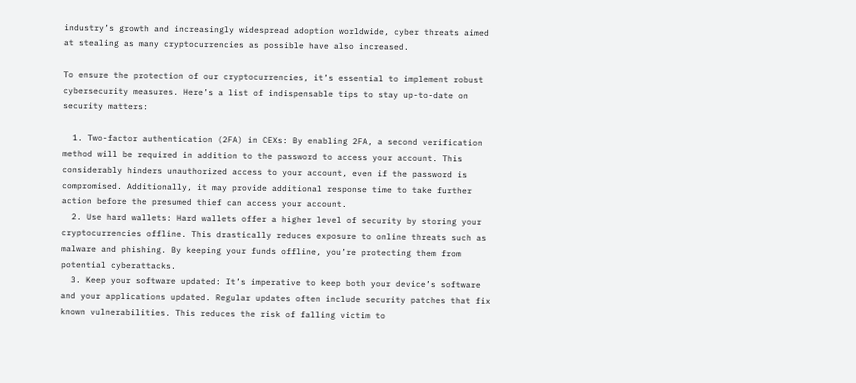industry’s growth and increasingly widespread adoption worldwide, cyber threats aimed at stealing as many cryptocurrencies as possible have also increased.

To ensure the protection of our cryptocurrencies, it’s essential to implement robust cybersecurity measures. Here’s a list of indispensable tips to stay up-to-date on security matters:

  1. Two-factor authentication (2FA) in CEXs: By enabling 2FA, a second verification method will be required in addition to the password to access your account. This considerably hinders unauthorized access to your account, even if the password is compromised. Additionally, it may provide additional response time to take further action before the presumed thief can access your account.
  2. Use hard wallets: Hard wallets offer a higher level of security by storing your cryptocurrencies offline. This drastically reduces exposure to online threats such as malware and phishing. By keeping your funds offline, you’re protecting them from potential cyberattacks.
  3. Keep your software updated: It’s imperative to keep both your device’s software and your applications updated. Regular updates often include security patches that fix known vulnerabilities. This reduces the risk of falling victim to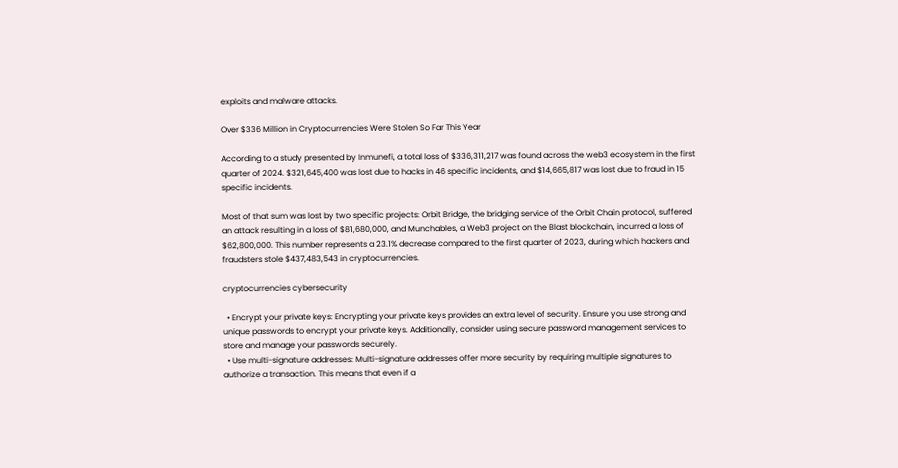exploits and malware attacks.

Over $336 Million in Cryptocurrencies Were Stolen So Far This Year

According to a study presented by Inmunefi, a total loss of $336,311,217 was found across the web3 ecosystem in the first quarter of 2024. $321,645,400 was lost due to hacks in 46 specific incidents, and $14,665,817 was lost due to fraud in 15 specific incidents.

Most of that sum was lost by two specific projects: Orbit Bridge, the bridging service of the Orbit Chain protocol, suffered an attack resulting in a loss of $81,680,000, and Munchables, a Web3 project on the Blast blockchain, incurred a loss of $62,800,000. This number represents a 23.1% decrease compared to the first quarter of 2023, during which hackers and fraudsters stole $437,483,543 in cryptocurrencies.

cryptocurrencies cybersecurity

  • Encrypt your private keys: Encrypting your private keys provides an extra level of security. Ensure you use strong and unique passwords to encrypt your private keys. Additionally, consider using secure password management services to store and manage your passwords securely.
  • Use multi-signature addresses: Multi-signature addresses offer more security by requiring multiple signatures to authorize a transaction. This means that even if a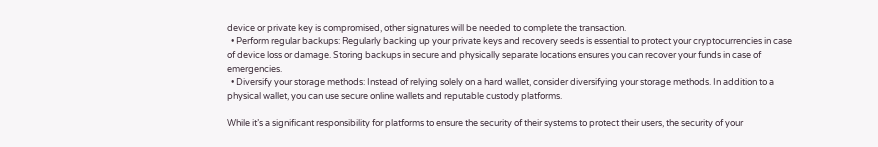device or private key is compromised, other signatures will be needed to complete the transaction.
  • Perform regular backups: Regularly backing up your private keys and recovery seeds is essential to protect your cryptocurrencies in case of device loss or damage. Storing backups in secure and physically separate locations ensures you can recover your funds in case of emergencies.
  • Diversify your storage methods: Instead of relying solely on a hard wallet, consider diversifying your storage methods. In addition to a physical wallet, you can use secure online wallets and reputable custody platforms.

While it’s a significant responsibility for platforms to ensure the security of their systems to protect their users, the security of your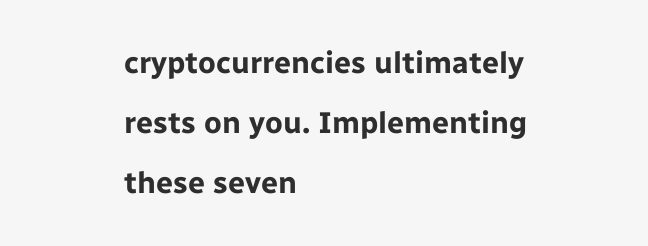cryptocurrencies ultimately rests on you. Implementing these seven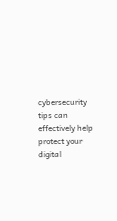cybersecurity tips can effectively help protect your digital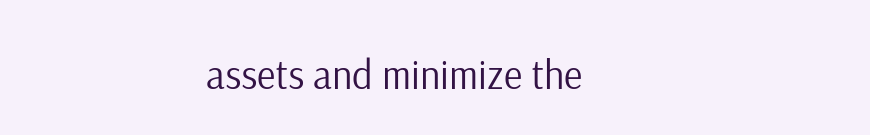assets and minimize the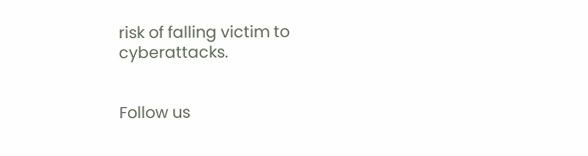risk of falling victim to cyberattacks.


Follow us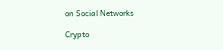on Social Networks

Crypto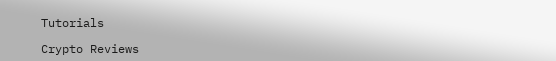Tutorials

Crypto Reviews